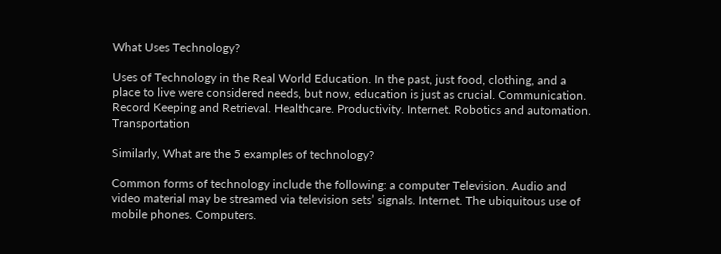What Uses Technology?

Uses of Technology in the Real World Education. In the past, just food, clothing, and a place to live were considered needs, but now, education is just as crucial. Communication. Record Keeping and Retrieval. Healthcare. Productivity. Internet. Robotics and automation. Transportation

Similarly, What are the 5 examples of technology?

Common forms of technology include the following: a computer Television. Audio and video material may be streamed via television sets’ signals. Internet. The ubiquitous use of mobile phones. Computers.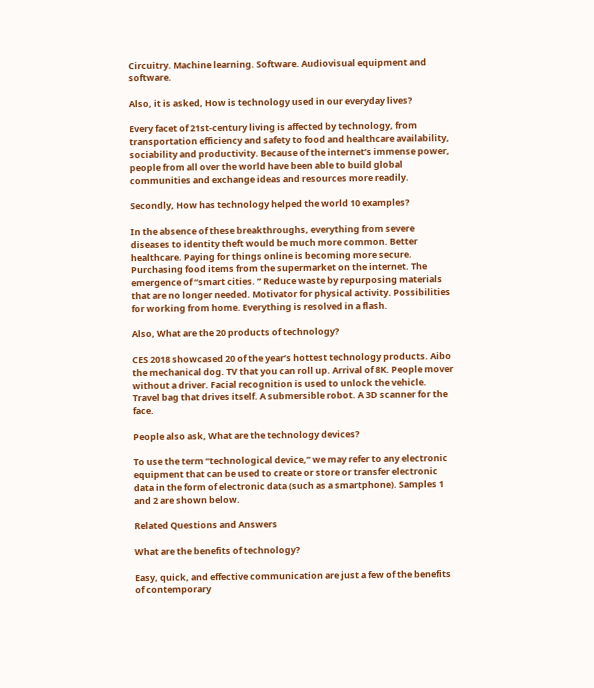Circuitry. Machine learning. Software. Audiovisual equipment and software.

Also, it is asked, How is technology used in our everyday lives?

Every facet of 21st-century living is affected by technology, from transportation efficiency and safety to food and healthcare availability, sociability and productivity. Because of the internet’s immense power, people from all over the world have been able to build global communities and exchange ideas and resources more readily.

Secondly, How has technology helped the world 10 examples?

In the absence of these breakthroughs, everything from severe diseases to identity theft would be much more common. Better healthcare. Paying for things online is becoming more secure. Purchasing food items from the supermarket on the internet. The emergence of “smart cities. ” Reduce waste by repurposing materials that are no longer needed. Motivator for physical activity. Possibilities for working from home. Everything is resolved in a flash.

Also, What are the 20 products of technology?

CES 2018 showcased 20 of the year’s hottest technology products. Aibo the mechanical dog. TV that you can roll up. Arrival of 8K. People mover without a driver. Facial recognition is used to unlock the vehicle. Travel bag that drives itself. A submersible robot. A 3D scanner for the face.

People also ask, What are the technology devices?

To use the term “technological device,” we may refer to any electronic equipment that can be used to create or store or transfer electronic data in the form of electronic data (such as a smartphone). Samples 1 and 2 are shown below.

Related Questions and Answers

What are the benefits of technology?

Easy, quick, and effective communication are just a few of the benefits of contemporary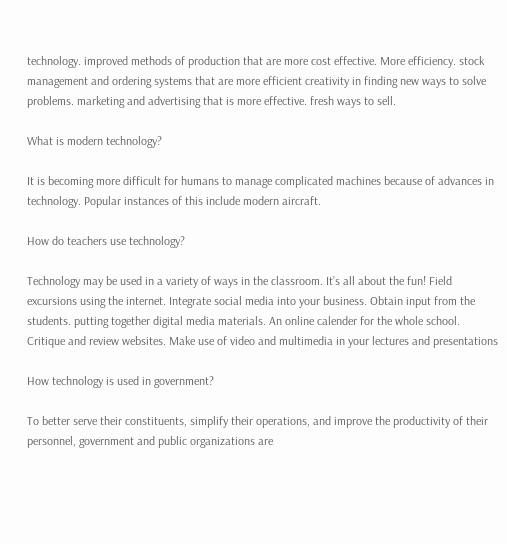technology. improved methods of production that are more cost effective. More efficiency. stock management and ordering systems that are more efficient creativity in finding new ways to solve problems. marketing and advertising that is more effective. fresh ways to sell.

What is modern technology?

It is becoming more difficult for humans to manage complicated machines because of advances in technology. Popular instances of this include modern aircraft.

How do teachers use technology?

Technology may be used in a variety of ways in the classroom. It’s all about the fun! Field excursions using the internet. Integrate social media into your business. Obtain input from the students. putting together digital media materials. An online calender for the whole school. Critique and review websites. Make use of video and multimedia in your lectures and presentations

How technology is used in government?

To better serve their constituents, simplify their operations, and improve the productivity of their personnel, government and public organizations are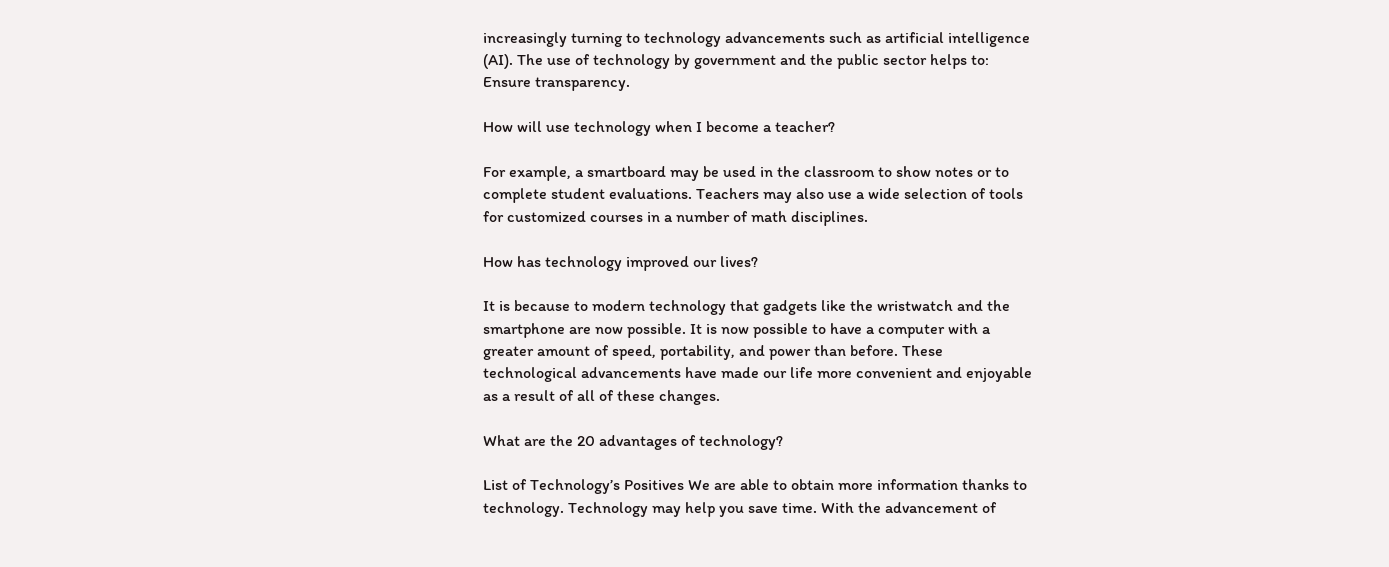increasingly turning to technology advancements such as artificial intelligence (AI). The use of technology by government and the public sector helps to: Ensure transparency.

How will use technology when I become a teacher?

For example, a smartboard may be used in the classroom to show notes or to complete student evaluations. Teachers may also use a wide selection of tools for customized courses in a number of math disciplines.

How has technology improved our lives?

It is because to modern technology that gadgets like the wristwatch and the smartphone are now possible. It is now possible to have a computer with a greater amount of speed, portability, and power than before. These technological advancements have made our life more convenient and enjoyable as a result of all of these changes.

What are the 20 advantages of technology?

List of Technology’s Positives We are able to obtain more information thanks to technology. Technology may help you save time. With the advancement of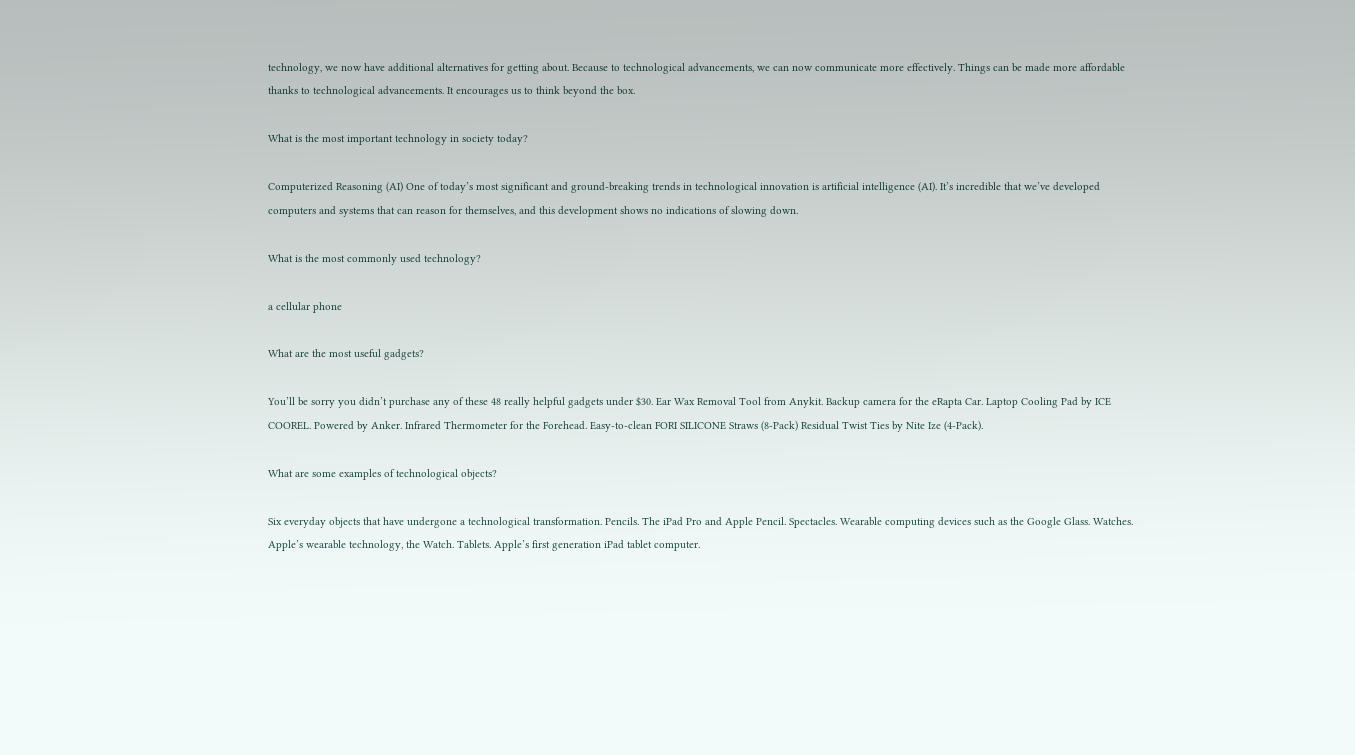technology, we now have additional alternatives for getting about. Because to technological advancements, we can now communicate more effectively. Things can be made more affordable thanks to technological advancements. It encourages us to think beyond the box.

What is the most important technology in society today?

Computerized Reasoning (AI) One of today’s most significant and ground-breaking trends in technological innovation is artificial intelligence (AI). It’s incredible that we’ve developed computers and systems that can reason for themselves, and this development shows no indications of slowing down.

What is the most commonly used technology?

a cellular phone

What are the most useful gadgets?

You’ll be sorry you didn’t purchase any of these 48 really helpful gadgets under $30. Ear Wax Removal Tool from Anykit. Backup camera for the eRapta Car. Laptop Cooling Pad by ICE COOREL. Powered by Anker. Infrared Thermometer for the Forehead. Easy-to-clean FORI SILICONE Straws (8-Pack) Residual Twist Ties by Nite Ize (4-Pack).

What are some examples of technological objects?

Six everyday objects that have undergone a technological transformation. Pencils. The iPad Pro and Apple Pencil. Spectacles. Wearable computing devices such as the Google Glass. Watches. Apple’s wearable technology, the Watch. Tablets. Apple’s first generation iPad tablet computer.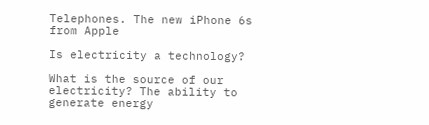Telephones. The new iPhone 6s from Apple

Is electricity a technology?

What is the source of our electricity? The ability to generate energy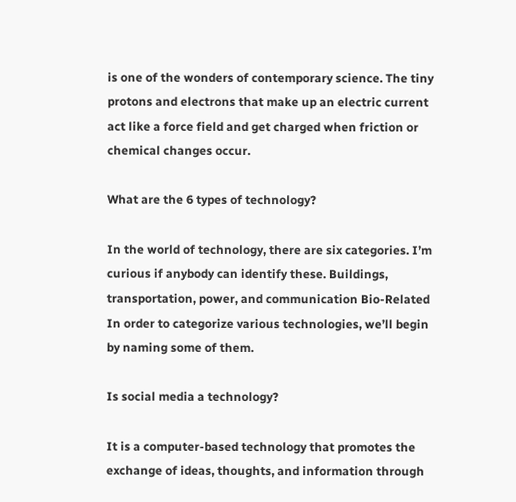is one of the wonders of contemporary science. The tiny protons and electrons that make up an electric current act like a force field and get charged when friction or chemical changes occur.

What are the 6 types of technology?

In the world of technology, there are six categories. I’m curious if anybody can identify these. Buildings, transportation, power, and communication Bio-Related In order to categorize various technologies, we’ll begin by naming some of them.

Is social media a technology?

It is a computer-based technology that promotes the exchange of ideas, thoughts, and information through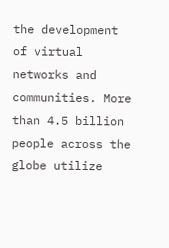the development of virtual networks and communities. More than 4.5 billion people across the globe utilize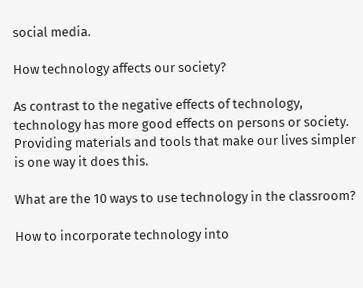social media.

How technology affects our society?

As contrast to the negative effects of technology, technology has more good effects on persons or society. Providing materials and tools that make our lives simpler is one way it does this.

What are the 10 ways to use technology in the classroom?

How to incorporate technology into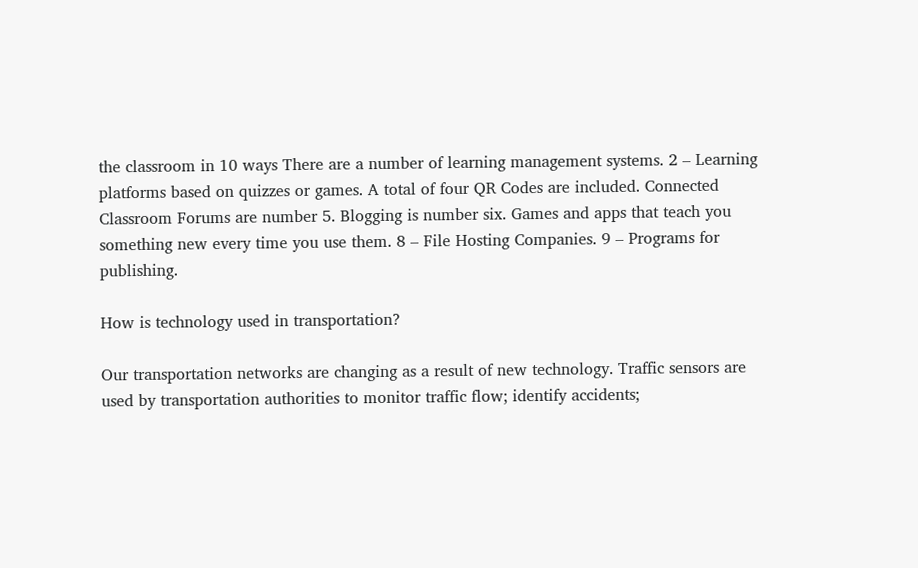the classroom in 10 ways There are a number of learning management systems. 2 – Learning platforms based on quizzes or games. A total of four QR Codes are included. Connected Classroom Forums are number 5. Blogging is number six. Games and apps that teach you something new every time you use them. 8 – File Hosting Companies. 9 – Programs for publishing.

How is technology used in transportation?

Our transportation networks are changing as a result of new technology. Traffic sensors are used by transportation authorities to monitor traffic flow; identify accidents;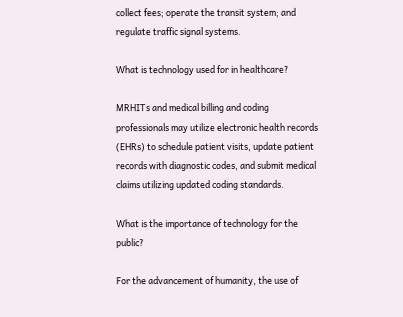collect fees; operate the transit system; and regulate traffic signal systems.

What is technology used for in healthcare?

MRHITs and medical billing and coding professionals may utilize electronic health records (EHRs) to schedule patient visits, update patient records with diagnostic codes, and submit medical claims utilizing updated coding standards.

What is the importance of technology for the public?

For the advancement of humanity, the use of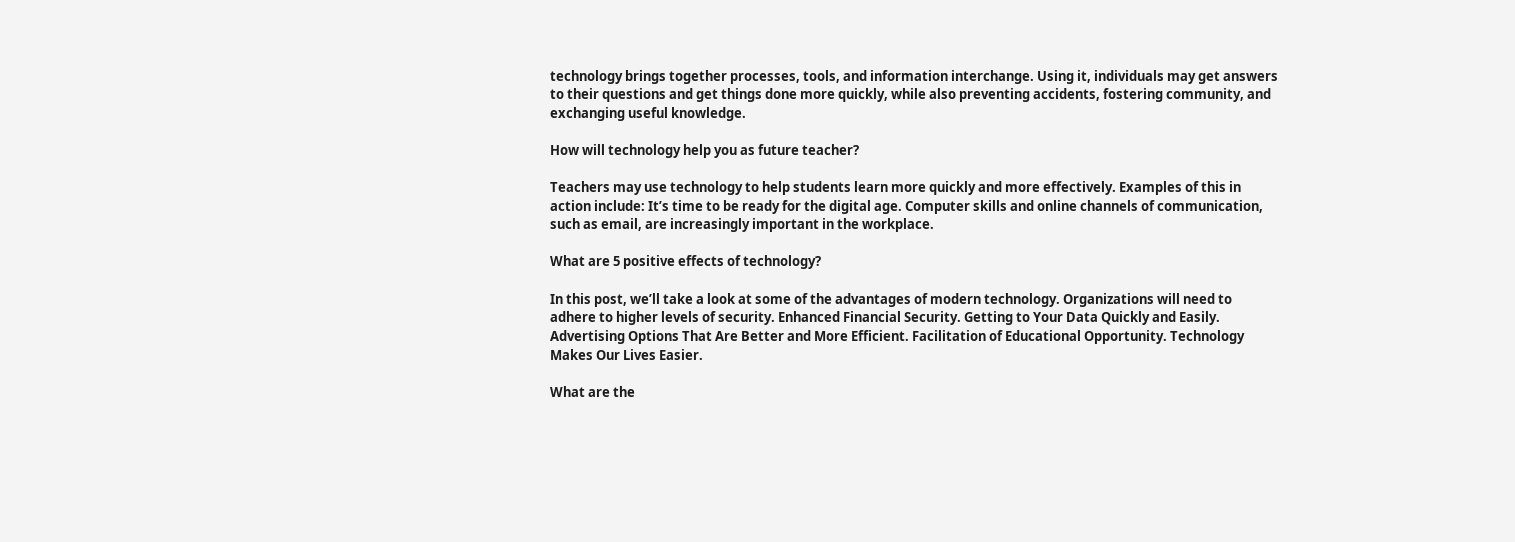technology brings together processes, tools, and information interchange. Using it, individuals may get answers to their questions and get things done more quickly, while also preventing accidents, fostering community, and exchanging useful knowledge.

How will technology help you as future teacher?

Teachers may use technology to help students learn more quickly and more effectively. Examples of this in action include: It’s time to be ready for the digital age. Computer skills and online channels of communication, such as email, are increasingly important in the workplace.

What are 5 positive effects of technology?

In this post, we’ll take a look at some of the advantages of modern technology. Organizations will need to adhere to higher levels of security. Enhanced Financial Security. Getting to Your Data Quickly and Easily. Advertising Options That Are Better and More Efficient. Facilitation of Educational Opportunity. Technology Makes Our Lives Easier.

What are the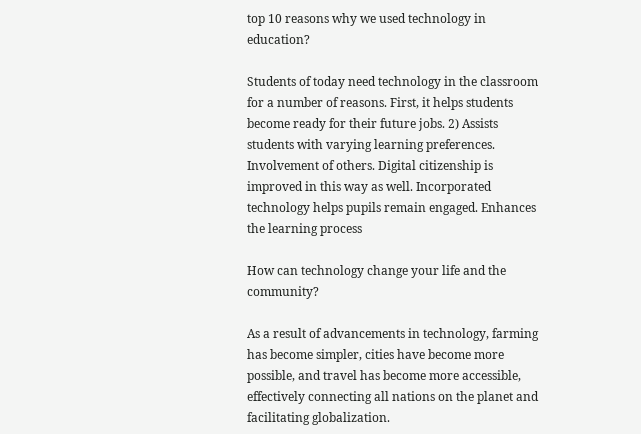top 10 reasons why we used technology in education?

Students of today need technology in the classroom for a number of reasons. First, it helps students become ready for their future jobs. 2) Assists students with varying learning preferences. Involvement of others. Digital citizenship is improved in this way as well. Incorporated technology helps pupils remain engaged. Enhances the learning process

How can technology change your life and the community?

As a result of advancements in technology, farming has become simpler, cities have become more possible, and travel has become more accessible, effectively connecting all nations on the planet and facilitating globalization.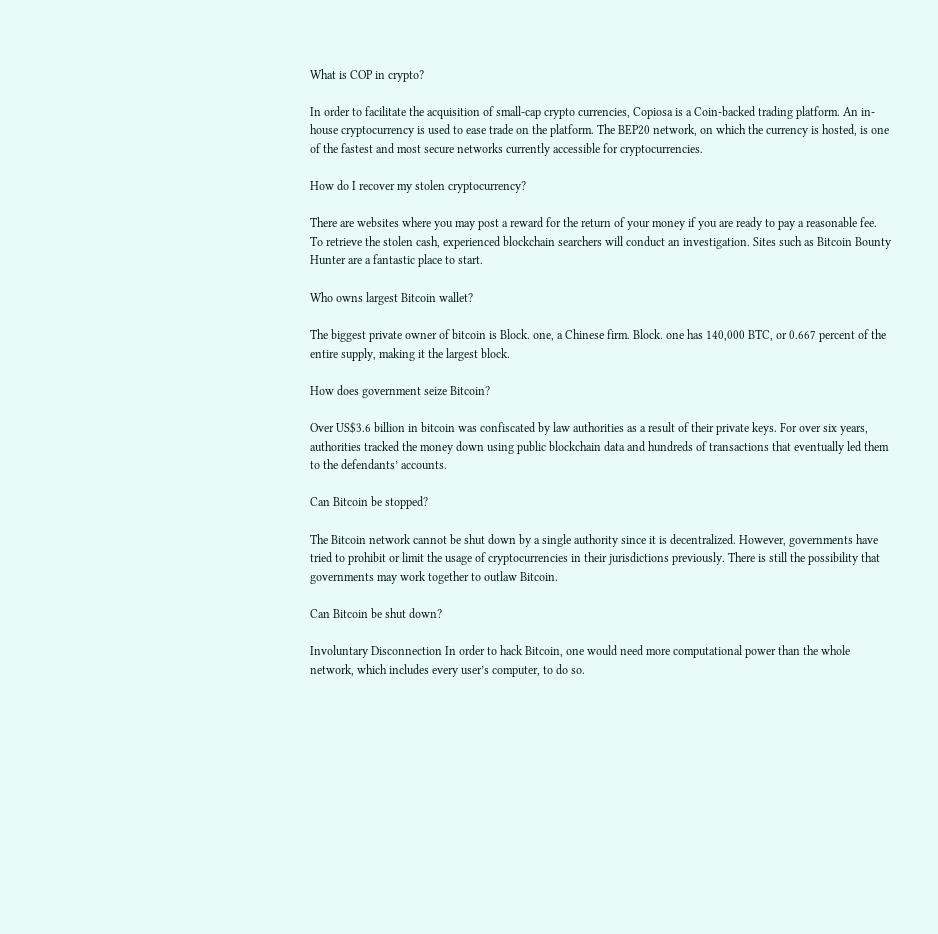What is COP in crypto?

In order to facilitate the acquisition of small-cap crypto currencies, Copiosa is a Coin-backed trading platform. An in-house cryptocurrency is used to ease trade on the platform. The BEP20 network, on which the currency is hosted, is one of the fastest and most secure networks currently accessible for cryptocurrencies.

How do I recover my stolen cryptocurrency?

There are websites where you may post a reward for the return of your money if you are ready to pay a reasonable fee. To retrieve the stolen cash, experienced blockchain searchers will conduct an investigation. Sites such as Bitcoin Bounty Hunter are a fantastic place to start.

Who owns largest Bitcoin wallet?

The biggest private owner of bitcoin is Block. one, a Chinese firm. Block. one has 140,000 BTC, or 0.667 percent of the entire supply, making it the largest block.

How does government seize Bitcoin?

Over US$3.6 billion in bitcoin was confiscated by law authorities as a result of their private keys. For over six years, authorities tracked the money down using public blockchain data and hundreds of transactions that eventually led them to the defendants’ accounts.

Can Bitcoin be stopped?

The Bitcoin network cannot be shut down by a single authority since it is decentralized. However, governments have tried to prohibit or limit the usage of cryptocurrencies in their jurisdictions previously. There is still the possibility that governments may work together to outlaw Bitcoin.

Can Bitcoin be shut down?

Involuntary Disconnection In order to hack Bitcoin, one would need more computational power than the whole network, which includes every user’s computer, to do so.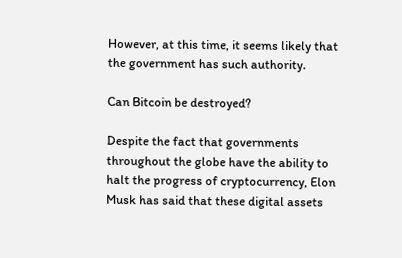However, at this time, it seems likely that the government has such authority.

Can Bitcoin be destroyed?

Despite the fact that governments throughout the globe have the ability to halt the progress of cryptocurrency, Elon Musk has said that these digital assets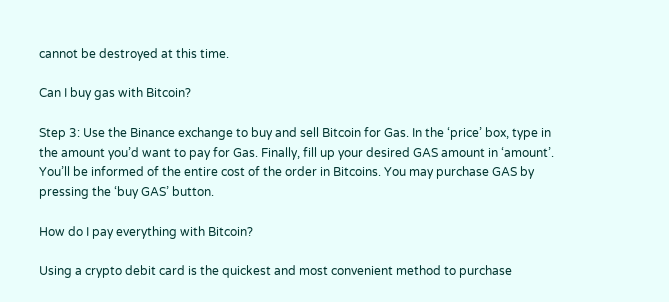cannot be destroyed at this time.

Can I buy gas with Bitcoin?

Step 3: Use the Binance exchange to buy and sell Bitcoin for Gas. In the ‘price’ box, type in the amount you’d want to pay for Gas. Finally, fill up your desired GAS amount in ‘amount’. You’ll be informed of the entire cost of the order in Bitcoins. You may purchase GAS by pressing the ‘buy GAS’ button.

How do I pay everything with Bitcoin?

Using a crypto debit card is the quickest and most convenient method to purchase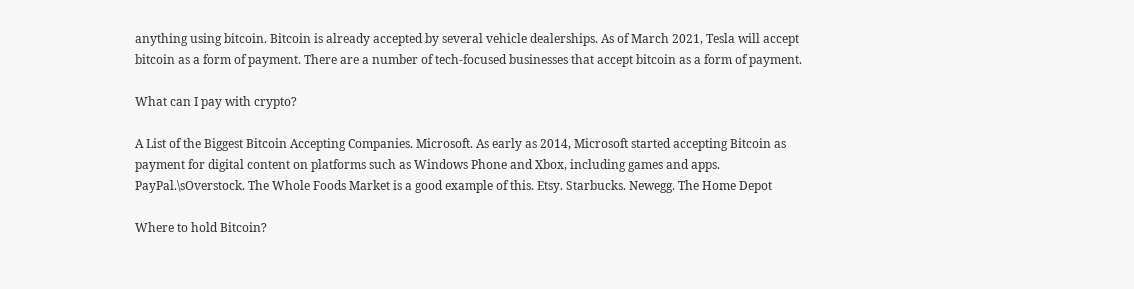anything using bitcoin. Bitcoin is already accepted by several vehicle dealerships. As of March 2021, Tesla will accept bitcoin as a form of payment. There are a number of tech-focused businesses that accept bitcoin as a form of payment.

What can I pay with crypto?

A List of the Biggest Bitcoin Accepting Companies. Microsoft. As early as 2014, Microsoft started accepting Bitcoin as payment for digital content on platforms such as Windows Phone and Xbox, including games and apps. PayPal.\sOverstock. The Whole Foods Market is a good example of this. Etsy. Starbucks. Newegg. The Home Depot

Where to hold Bitcoin?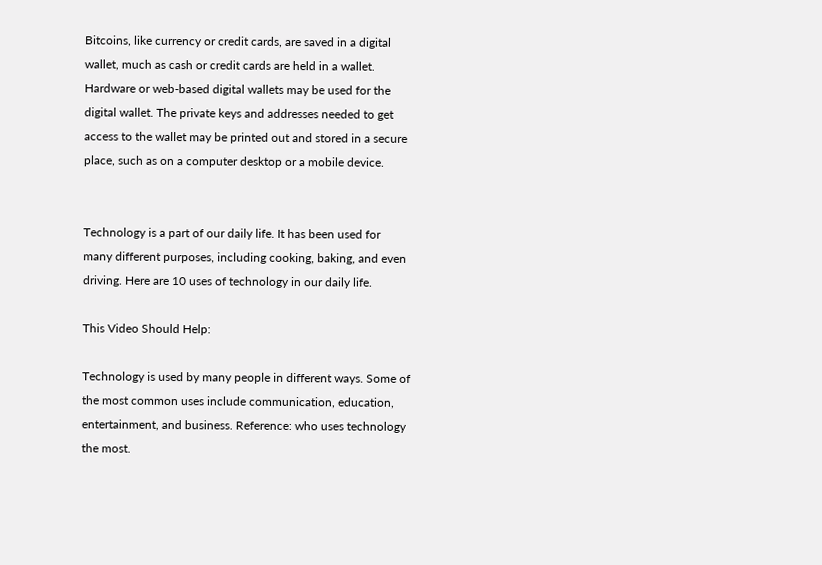Bitcoins, like currency or credit cards, are saved in a digital wallet, much as cash or credit cards are held in a wallet. Hardware or web-based digital wallets may be used for the digital wallet. The private keys and addresses needed to get access to the wallet may be printed out and stored in a secure place, such as on a computer desktop or a mobile device.


Technology is a part of our daily life. It has been used for many different purposes, including cooking, baking, and even driving. Here are 10 uses of technology in our daily life.

This Video Should Help:

Technology is used by many people in different ways. Some of the most common uses include communication, education, entertainment, and business. Reference: who uses technology the most.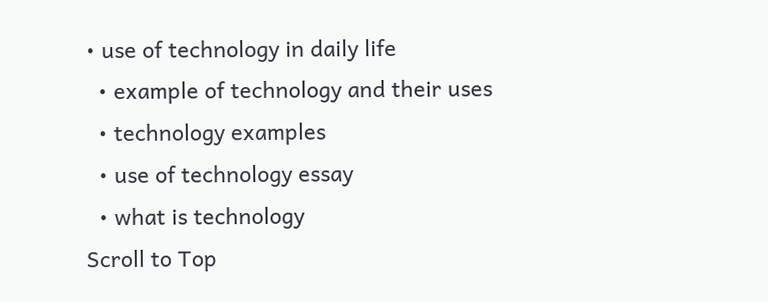• use of technology in daily life
  • example of technology and their uses
  • technology examples
  • use of technology essay
  • what is technology
Scroll to Top